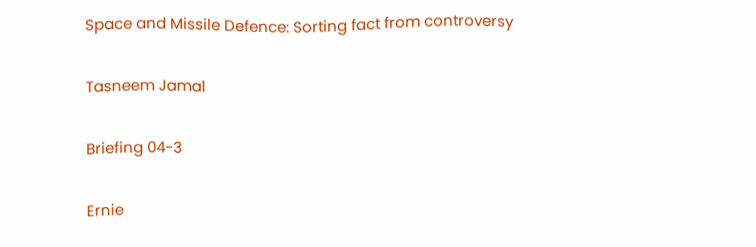Space and Missile Defence: Sorting fact from controversy

Tasneem Jamal

Briefing 04-3

Ernie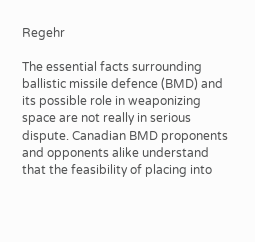Regehr

The essential facts surrounding ballistic missile defence (BMD) and its possible role in weaponizing space are not really in serious dispute. Canadian BMD proponents and opponents alike understand that the feasibility of placing into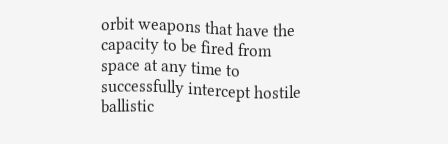orbit weapons that have the capacity to be fired from space at any time to successfully intercept hostile ballistic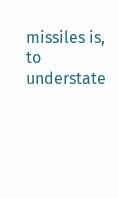missiles is, to understate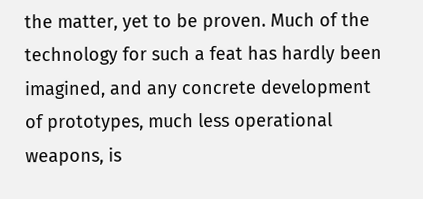the matter, yet to be proven. Much of the technology for such a feat has hardly been imagined, and any concrete development of prototypes, much less operational weapons, is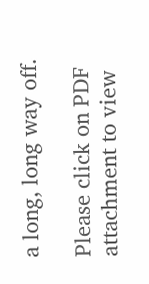a long, long way off.

Please click on PDF attachment to view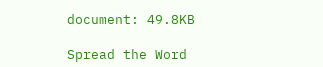document: 49.8KB

Spread the Word